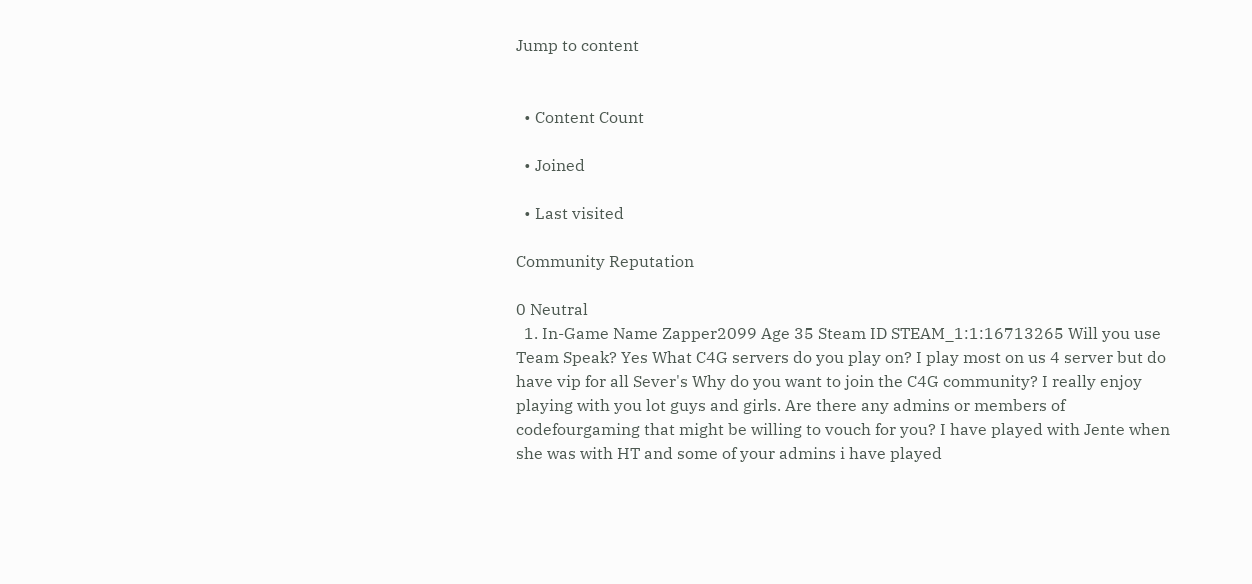Jump to content


  • Content Count

  • Joined

  • Last visited

Community Reputation

0 Neutral
  1. In-Game Name Zapper2099 Age 35 Steam ID STEAM_1:1:16713265 Will you use Team Speak? Yes What C4G servers do you play on? I play most on us 4 server but do have vip for all Sever's Why do you want to join the C4G community? I really enjoy playing with you lot guys and girls. Are there any admins or members of codefourgaming that might be willing to vouch for you? I have played with Jente when she was with HT and some of your admins i have played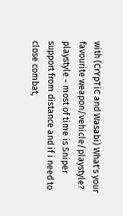with (CrYpTiC and Wasabi) What's your favourite weapon/vehicle/playstyle? playstyle - most of time is Sniper support from distance and if i need to close combat,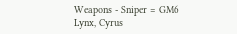Weapons - Sniper = GM6 Lynx, Cyrus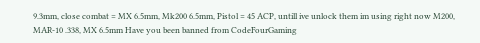9.3mm, close combat = MX 6.5mm, Mk200 6.5mm, Pistol = 45 ACP, untill ive unlock them im using right now M200, MAR-10 .338, MX 6.5mm Have you been banned from CodeFourGaming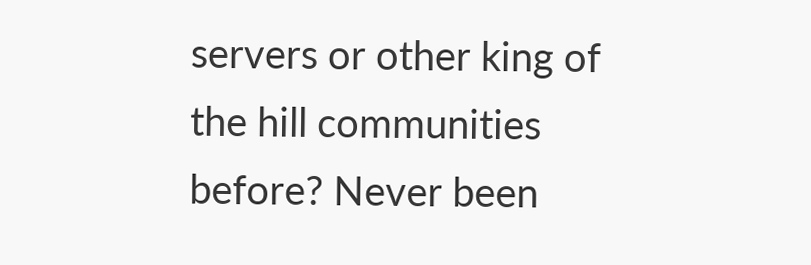servers or other king of the hill communities before? Never been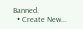Banned.
  • Create New...